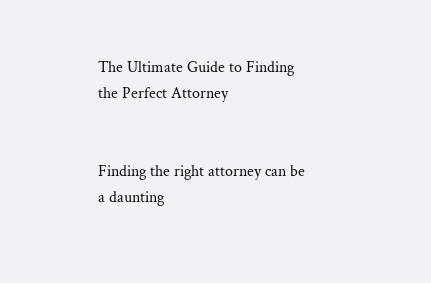The Ultimate Guide to Finding the Perfect Attorney


Finding the right attorney can be a daunting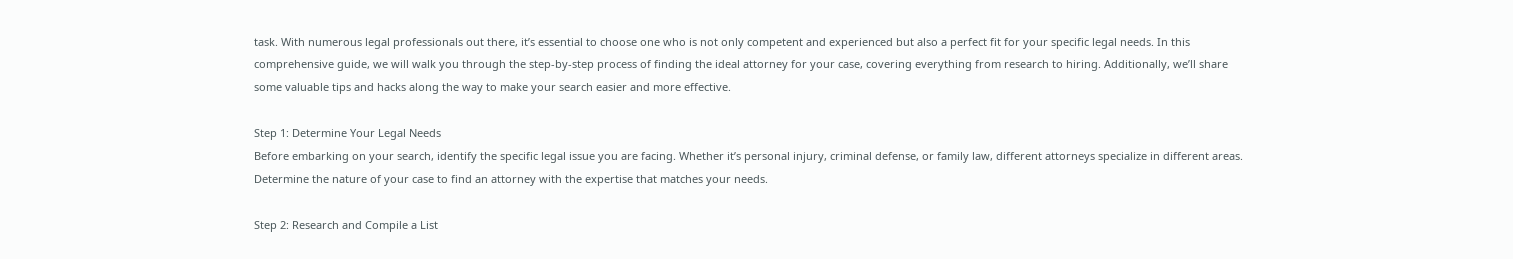task. With numerous legal professionals out there, it’s essential to choose one who is not only competent and experienced but also a perfect fit for your specific legal needs. In this comprehensive guide, we will walk you through the step-by-step process of finding the ideal attorney for your case, covering everything from research to hiring. Additionally, we’ll share some valuable tips and hacks along the way to make your search easier and more effective.

Step 1: Determine Your Legal Needs
Before embarking on your search, identify the specific legal issue you are facing. Whether it’s personal injury, criminal defense, or family law, different attorneys specialize in different areas. Determine the nature of your case to find an attorney with the expertise that matches your needs.

Step 2: Research and Compile a List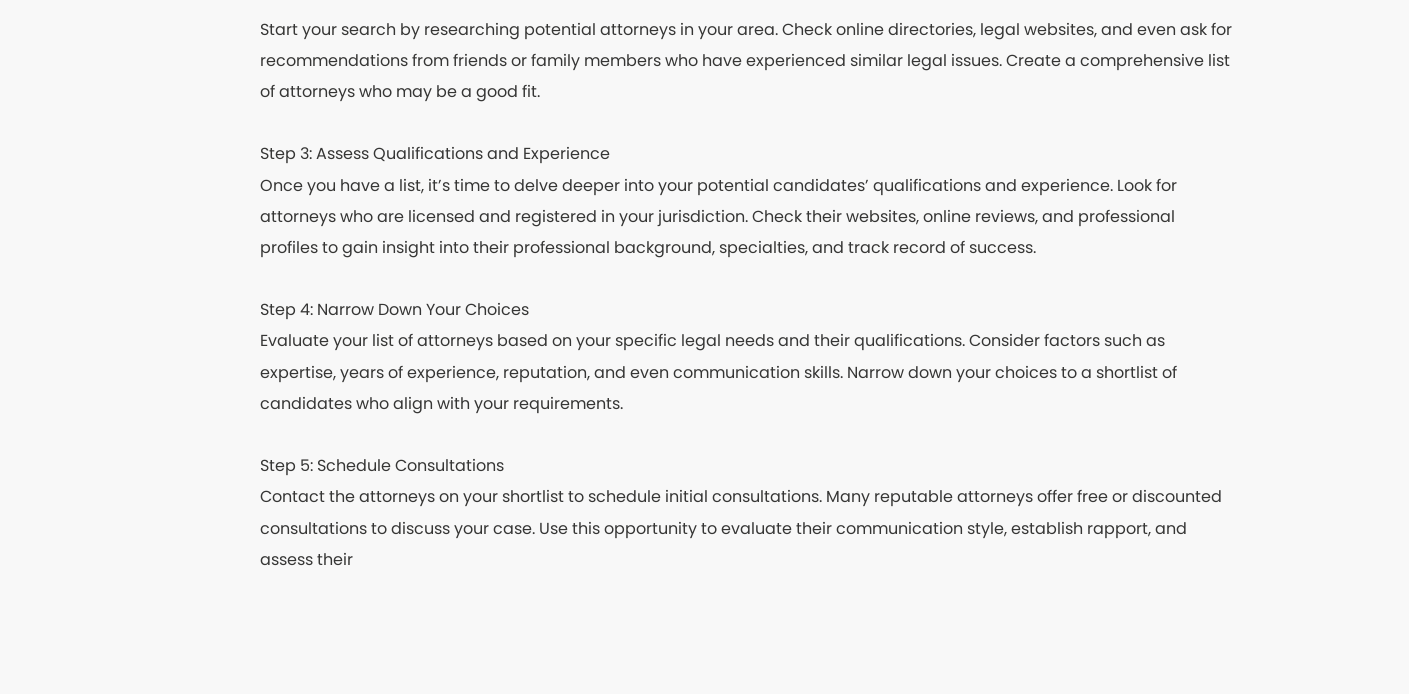Start your search by researching potential attorneys in your area. Check online directories, legal websites, and even ask for recommendations from friends or family members who have experienced similar legal issues. Create a comprehensive list of attorneys who may be a good fit.

Step 3: Assess Qualifications and Experience
Once you have a list, it’s time to delve deeper into your potential candidates’ qualifications and experience. Look for attorneys who are licensed and registered in your jurisdiction. Check their websites, online reviews, and professional profiles to gain insight into their professional background, specialties, and track record of success.

Step 4: Narrow Down Your Choices
Evaluate your list of attorneys based on your specific legal needs and their qualifications. Consider factors such as expertise, years of experience, reputation, and even communication skills. Narrow down your choices to a shortlist of candidates who align with your requirements.

Step 5: Schedule Consultations
Contact the attorneys on your shortlist to schedule initial consultations. Many reputable attorneys offer free or discounted consultations to discuss your case. Use this opportunity to evaluate their communication style, establish rapport, and assess their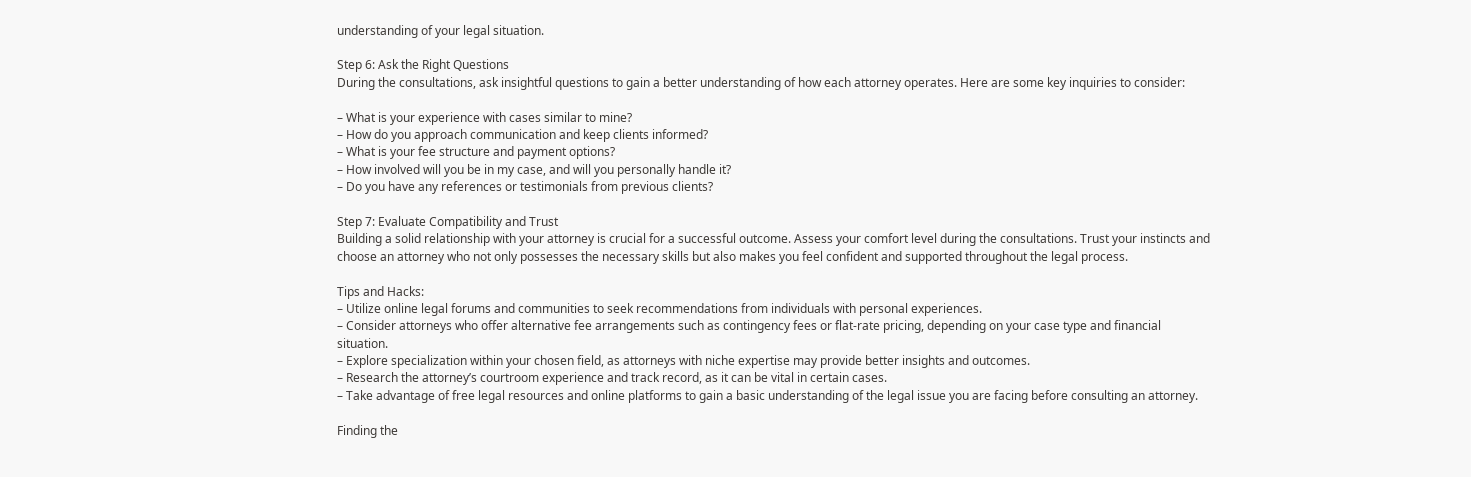understanding of your legal situation.

Step 6: Ask the Right Questions
During the consultations, ask insightful questions to gain a better understanding of how each attorney operates. Here are some key inquiries to consider:

– What is your experience with cases similar to mine?
– How do you approach communication and keep clients informed?
– What is your fee structure and payment options?
– How involved will you be in my case, and will you personally handle it?
– Do you have any references or testimonials from previous clients?

Step 7: Evaluate Compatibility and Trust
Building a solid relationship with your attorney is crucial for a successful outcome. Assess your comfort level during the consultations. Trust your instincts and choose an attorney who not only possesses the necessary skills but also makes you feel confident and supported throughout the legal process.

Tips and Hacks:
– Utilize online legal forums and communities to seek recommendations from individuals with personal experiences.
– Consider attorneys who offer alternative fee arrangements such as contingency fees or flat-rate pricing, depending on your case type and financial situation.
– Explore specialization within your chosen field, as attorneys with niche expertise may provide better insights and outcomes.
– Research the attorney’s courtroom experience and track record, as it can be vital in certain cases.
– Take advantage of free legal resources and online platforms to gain a basic understanding of the legal issue you are facing before consulting an attorney.

Finding the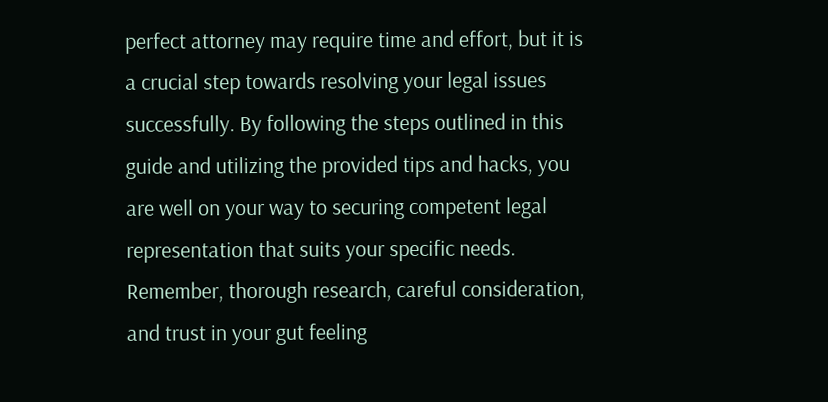perfect attorney may require time and effort, but it is a crucial step towards resolving your legal issues successfully. By following the steps outlined in this guide and utilizing the provided tips and hacks, you are well on your way to securing competent legal representation that suits your specific needs. Remember, thorough research, careful consideration, and trust in your gut feeling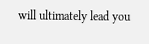will ultimately lead you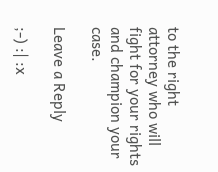to the right attorney who will fight for your rights and champion your case.

Leave a Reply

;-) :| :x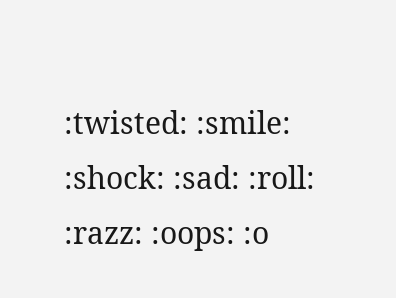:twisted: :smile: :shock: :sad: :roll: :razz: :oops: :o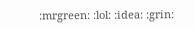:mrgreen: :lol: :idea: :grin: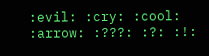:evil: :cry: :cool: :arrow: :???: :?: :!: